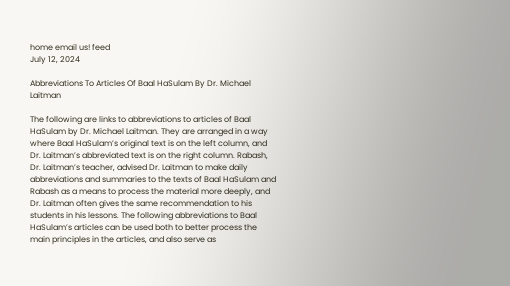home email us! feed
July 12, 2024

Abbreviations To Articles Of Baal HaSulam By Dr. Michael Laitman

The following are links to abbreviations to articles of Baal HaSulam by Dr. Michael Laitman. They are arranged in a way where Baal HaSulam’s original text is on the left column, and Dr. Laitman’s abbreviated text is on the right column. Rabash, Dr. Laitman’s teacher, advised Dr. Laitman to make daily abbreviations and summaries to the texts of Baal HaSulam and Rabash as a means to process the material more deeply, and Dr. Laitman often gives the same recommendation to his students in his lessons. The following abbreviations to Baal HaSulam’s articles can be used both to better process the main principles in the articles, and also serve as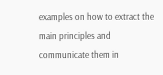examples on how to extract the main principles and communicate them in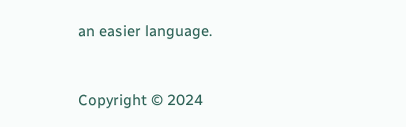an easier language.


Copyright © 2024